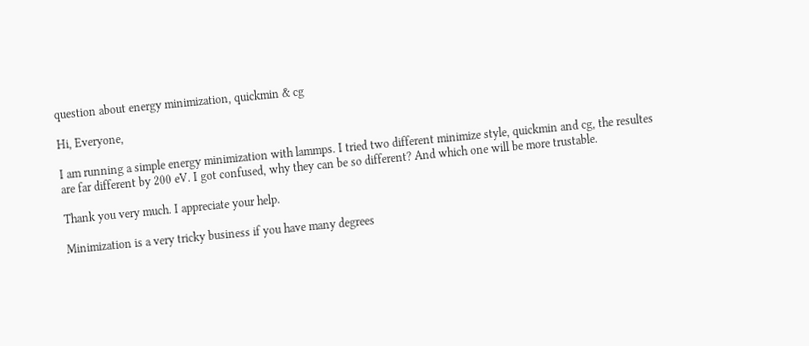question about energy minimization, quickmin & cg

Hi, Everyone,

I am running a simple energy minimization with lammps. I tried two different minimize style, quickmin and cg, the resultes are far different by 200 eV. I got confused, why they can be so different? And which one will be more trustable.

Thank you very much. I appreciate your help.

Minimization is a very tricky business if you have many degrees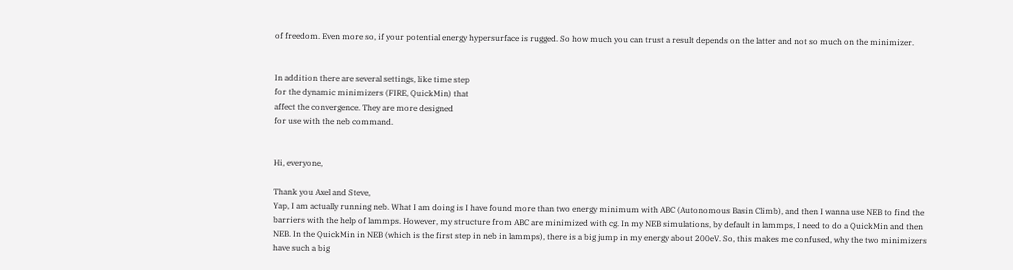of freedom. Even more so, if your potential energy hypersurface is rugged. So how much you can trust a result depends on the latter and not so much on the minimizer.


In addition there are several settings, like time step
for the dynamic minimizers (FIRE, QuickMin) that
affect the convergence. They are more designed
for use with the neb command.


Hi, everyone,

Thank you Axel and Steve,
Yap, I am actually running neb. What I am doing is I have found more than two energy minimum with ABC (Autonomous Basin Climb), and then I wanna use NEB to find the barriers with the help of lammps. However, my structure from ABC are minimized with cg. In my NEB simulations, by default in lammps, I need to do a QuickMin and then NEB. In the QuickMin in NEB (which is the first step in neb in lammps), there is a big jump in my energy about 200eV. So, this makes me confused, why the two minimizers have such a big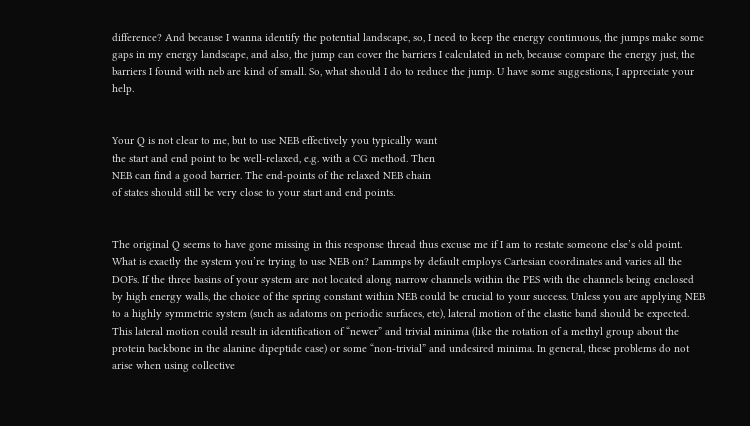difference? And because I wanna identify the potential landscape, so, I need to keep the energy continuous, the jumps make some gaps in my energy landscape, and also, the jump can cover the barriers I calculated in neb, because compare the energy just, the barriers I found with neb are kind of small. So, what should I do to reduce the jump. U have some suggestions, I appreciate your help.


Your Q is not clear to me, but to use NEB effectively you typically want
the start and end point to be well-relaxed, e.g. with a CG method. Then
NEB can find a good barrier. The end-points of the relaxed NEB chain
of states should still be very close to your start and end points.


The original Q seems to have gone missing in this response thread thus excuse me if I am to restate someone else’s old point. What is exactly the system you’re trying to use NEB on? Lammps by default employs Cartesian coordinates and varies all the DOFs. If the three basins of your system are not located along narrow channels within the PES with the channels being enclosed by high energy walls, the choice of the spring constant within NEB could be crucial to your success. Unless you are applying NEB to a highly symmetric system (such as adatoms on periodic surfaces, etc), lateral motion of the elastic band should be expected. This lateral motion could result in identification of “newer” and trivial minima (like the rotation of a methyl group about the protein backbone in the alanine dipeptide case) or some “non-trivial” and undesired minima. In general, these problems do not arise when using collective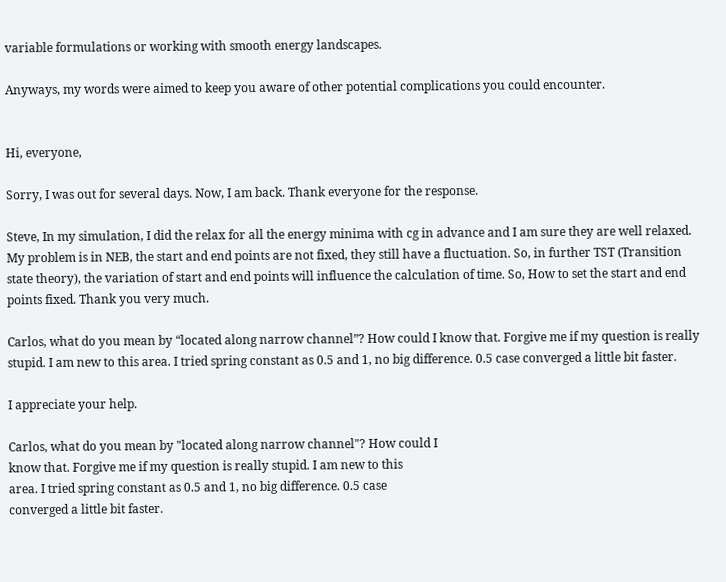variable formulations or working with smooth energy landscapes.

Anyways, my words were aimed to keep you aware of other potential complications you could encounter.


Hi, everyone,

Sorry, I was out for several days. Now, I am back. Thank everyone for the response.

Steve, In my simulation, I did the relax for all the energy minima with cg in advance and I am sure they are well relaxed. My problem is in NEB, the start and end points are not fixed, they still have a fluctuation. So, in further TST (Transition state theory), the variation of start and end points will influence the calculation of time. So, How to set the start and end points fixed. Thank you very much.

Carlos, what do you mean by “located along narrow channel”? How could I know that. Forgive me if my question is really stupid. I am new to this area. I tried spring constant as 0.5 and 1, no big difference. 0.5 case converged a little bit faster.

I appreciate your help.

Carlos, what do you mean by "located along narrow channel"? How could I
know that. Forgive me if my question is really stupid. I am new to this
area. I tried spring constant as 0.5 and 1, no big difference. 0.5 case
converged a little bit faster.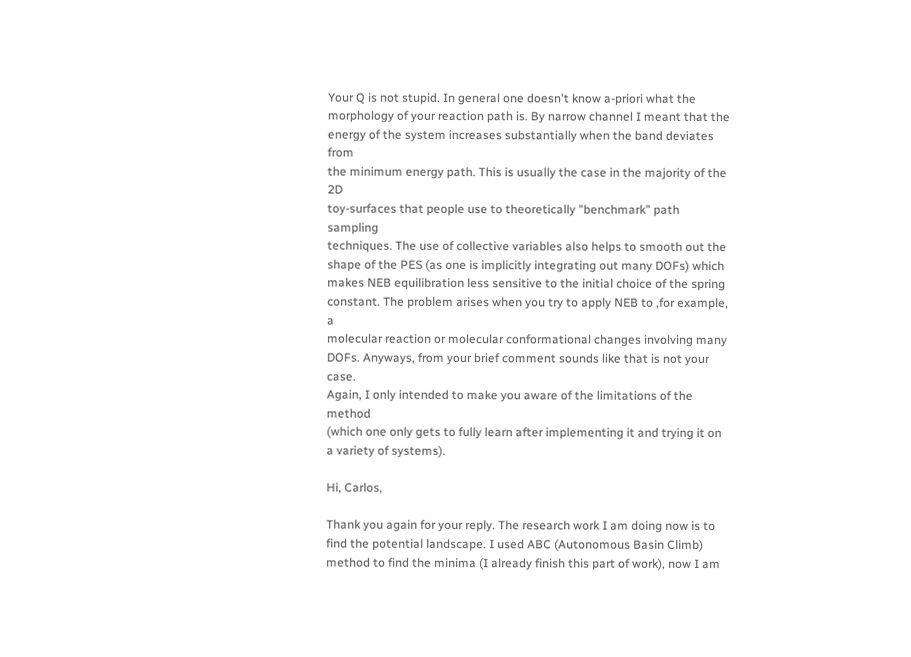Your Q is not stupid. In general one doesn't know a-priori what the
morphology of your reaction path is. By narrow channel I meant that the
energy of the system increases substantially when the band deviates from
the minimum energy path. This is usually the case in the majority of the 2D
toy-surfaces that people use to theoretically "benchmark" path sampling
techniques. The use of collective variables also helps to smooth out the
shape of the PES (as one is implicitly integrating out many DOFs) which
makes NEB equilibration less sensitive to the initial choice of the spring
constant. The problem arises when you try to apply NEB to ,for example, a
molecular reaction or molecular conformational changes involving many
DOFs. Anyways, from your brief comment sounds like that is not your case.
Again, I only intended to make you aware of the limitations of the method
(which one only gets to fully learn after implementing it and trying it on
a variety of systems).

Hi, Carlos,

Thank you again for your reply. The research work I am doing now is to find the potential landscape. I used ABC (Autonomous Basin Climb) method to find the minima (I already finish this part of work), now I am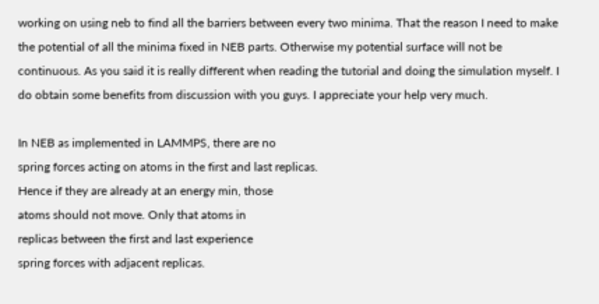working on using neb to find all the barriers between every two minima. That the reason I need to make the potential of all the minima fixed in NEB parts. Otherwise my potential surface will not be continuous. As you said it is really different when reading the tutorial and doing the simulation myself. I do obtain some benefits from discussion with you guys. I appreciate your help very much.

In NEB as implemented in LAMMPS, there are no
spring forces acting on atoms in the first and last replicas.
Hence if they are already at an energy min, those
atoms should not move. Only that atoms in
replicas between the first and last experience
spring forces with adjacent replicas.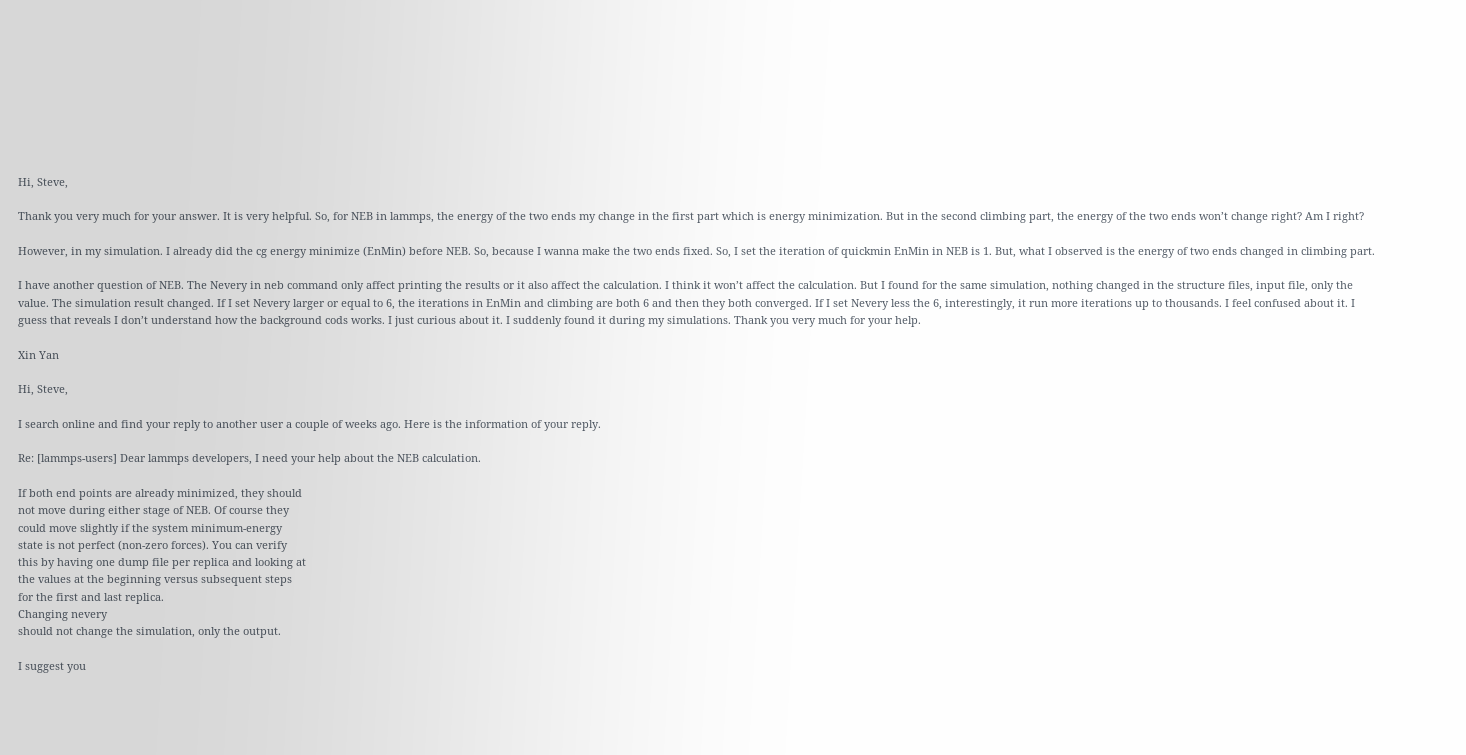Hi, Steve,

Thank you very much for your answer. It is very helpful. So, for NEB in lammps, the energy of the two ends my change in the first part which is energy minimization. But in the second climbing part, the energy of the two ends won’t change right? Am I right?

However, in my simulation. I already did the cg energy minimize (EnMin) before NEB. So, because I wanna make the two ends fixed. So, I set the iteration of quickmin EnMin in NEB is 1. But, what I observed is the energy of two ends changed in climbing part.

I have another question of NEB. The Nevery in neb command only affect printing the results or it also affect the calculation. I think it won’t affect the calculation. But I found for the same simulation, nothing changed in the structure files, input file, only the value. The simulation result changed. If I set Nevery larger or equal to 6, the iterations in EnMin and climbing are both 6 and then they both converged. If I set Nevery less the 6, interestingly, it run more iterations up to thousands. I feel confused about it. I guess that reveals I don’t understand how the background cods works. I just curious about it. I suddenly found it during my simulations. Thank you very much for your help.

Xin Yan

Hi, Steve,

I search online and find your reply to another user a couple of weeks ago. Here is the information of your reply.

Re: [lammps-users] Dear lammps developers, I need your help about the NEB calculation.

If both end points are already minimized, they should
not move during either stage of NEB. Of course they
could move slightly if the system minimum-energy
state is not perfect (non-zero forces). You can verify
this by having one dump file per replica and looking at
the values at the beginning versus subsequent steps
for the first and last replica.
Changing nevery
should not change the simulation, only the output.

I suggest you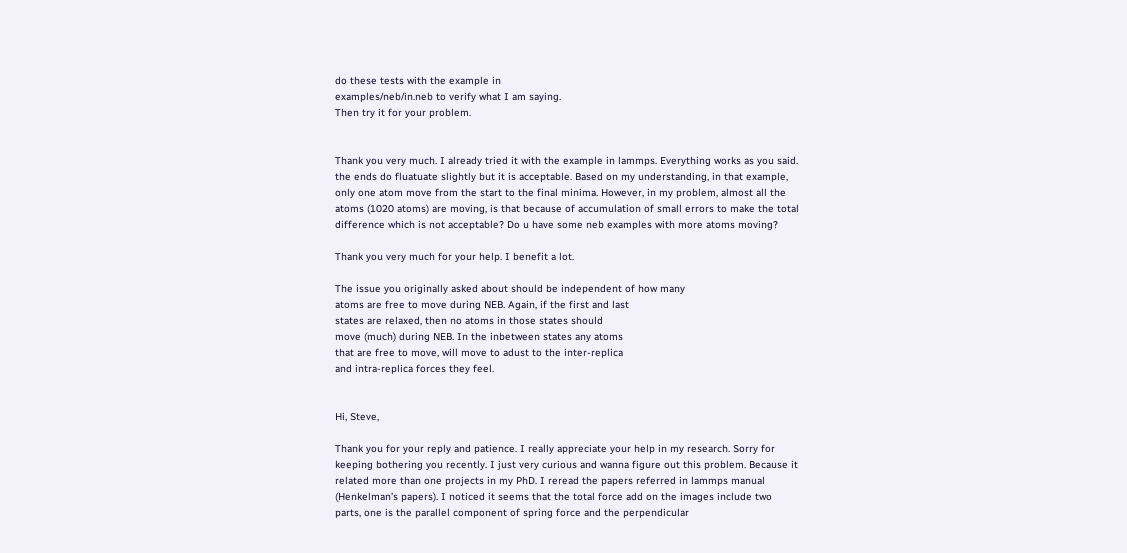do these tests with the example in
examples/neb/in.neb to verify what I am saying.
Then try it for your problem.


Thank you very much. I already tried it with the example in lammps. Everything works as you said. the ends do fluatuate slightly but it is acceptable. Based on my understanding, in that example, only one atom move from the start to the final minima. However, in my problem, almost all the atoms (1020 atoms) are moving, is that because of accumulation of small errors to make the total difference which is not acceptable? Do u have some neb examples with more atoms moving?

Thank you very much for your help. I benefit a lot.

The issue you originally asked about should be independent of how many
atoms are free to move during NEB. Again, if the first and last
states are relaxed, then no atoms in those states should
move (much) during NEB. In the inbetween states any atoms
that are free to move, will move to adust to the inter-replica
and intra-replica forces they feel.


Hi, Steve,

Thank you for your reply and patience. I really appreciate your help in my research. Sorry for keeping bothering you recently. I just very curious and wanna figure out this problem. Because it related more than one projects in my PhD. I reread the papers referred in lammps manual (Henkelman’s papers). I noticed it seems that the total force add on the images include two parts, one is the parallel component of spring force and the perpendicular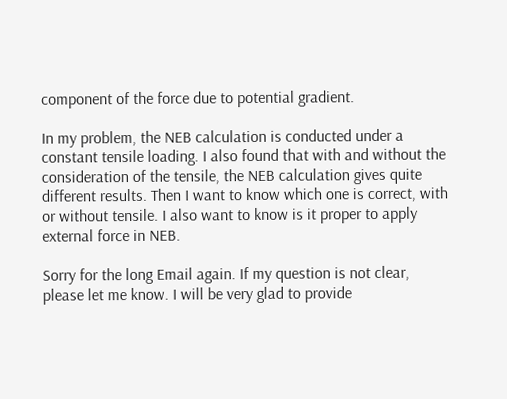component of the force due to potential gradient.

In my problem, the NEB calculation is conducted under a constant tensile loading. I also found that with and without the consideration of the tensile, the NEB calculation gives quite different results. Then I want to know which one is correct, with or without tensile. I also want to know is it proper to apply external force in NEB.

Sorry for the long Email again. If my question is not clear, please let me know. I will be very glad to provide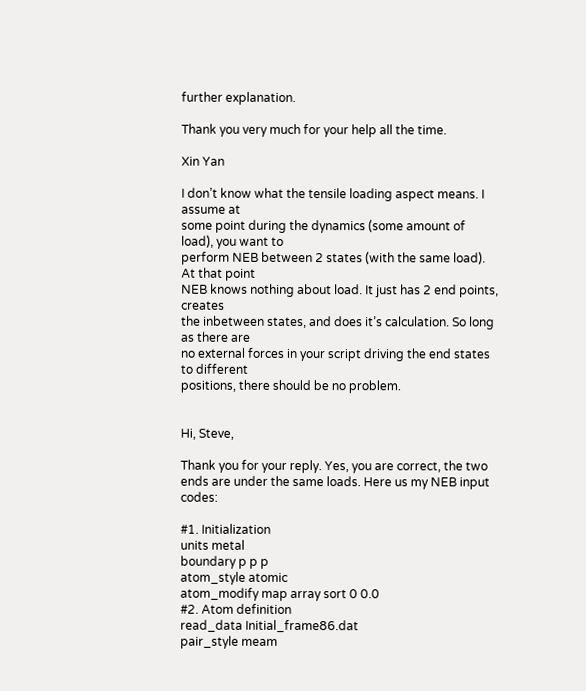further explanation.

Thank you very much for your help all the time.

Xin Yan

I don’t know what the tensile loading aspect means. I assume at
some point during the dynamics (some amount of load), you want to
perform NEB between 2 states (with the same load). At that point
NEB knows nothing about load. It just has 2 end points, creates
the inbetween states, and does it’s calculation. So long as there are
no external forces in your script driving the end states to different
positions, there should be no problem.


Hi, Steve,

Thank you for your reply. Yes, you are correct, the two ends are under the same loads. Here us my NEB input codes:

#1. Initialization
units metal
boundary p p p
atom_style atomic
atom_modify map array sort 0 0.0
#2. Atom definition
read_data Initial_frame86.dat
pair_style meam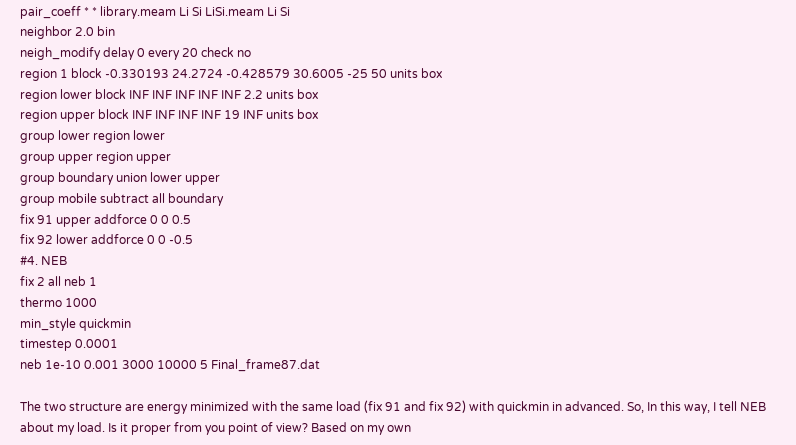pair_coeff * * library.meam Li Si LiSi.meam Li Si
neighbor 2.0 bin
neigh_modify delay 0 every 20 check no
region 1 block -0.330193 24.2724 -0.428579 30.6005 -25 50 units box
region lower block INF INF INF INF INF 2.2 units box
region upper block INF INF INF INF 19 INF units box
group lower region lower
group upper region upper
group boundary union lower upper
group mobile subtract all boundary
fix 91 upper addforce 0 0 0.5
fix 92 lower addforce 0 0 -0.5
#4. NEB
fix 2 all neb 1
thermo 1000
min_style quickmin
timestep 0.0001
neb 1e-10 0.001 3000 10000 5 Final_frame87.dat

The two structure are energy minimized with the same load (fix 91 and fix 92) with quickmin in advanced. So, In this way, I tell NEB about my load. Is it proper from you point of view? Based on my own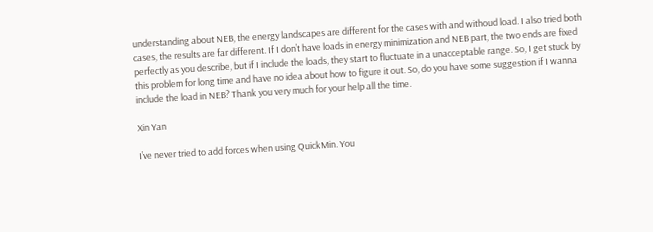understanding about NEB, the energy landscapes are different for the cases with and withoud load. I also tried both cases, the results are far different. If I don’t have loads in energy minimization and NEB part, the two ends are fixed perfectly as you describe, but if I include the loads, they start to fluctuate in a unacceptable range. So, I get stuck by this problem for long time and have no idea about how to figure it out. So, do you have some suggestion if I wanna include the load in NEB? Thank you very much for your help all the time.

Xin Yan

I’ve never tried to add forces when using QuickMin. You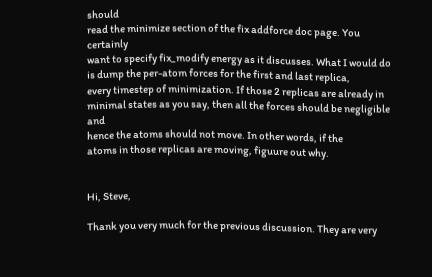should
read the minimize section of the fix addforce doc page. You certainly
want to specify fix_modify energy as it discusses. What I would do
is dump the per-atom forces for the first and last replica,
every timestep of minimization. If those 2 replicas are already in
minimal states as you say, then all the forces should be negligible and
hence the atoms should not move. In other words, if the
atoms in those replicas are moving, figuure out why.


Hi, Steve,

Thank you very much for the previous discussion. They are very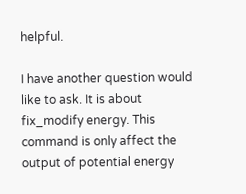helpful.

I have another question would like to ask. It is about fix_modify energy. This command is only affect the output of potential energy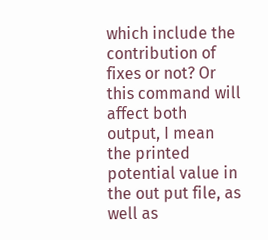which include the contribution of fixes or not? Or this command will affect both output, I mean the printed potential value in the out put file, as well as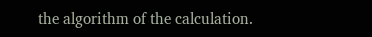the algorithm of the calculation.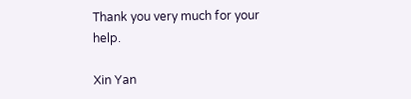Thank you very much for your help.

Xin Yan